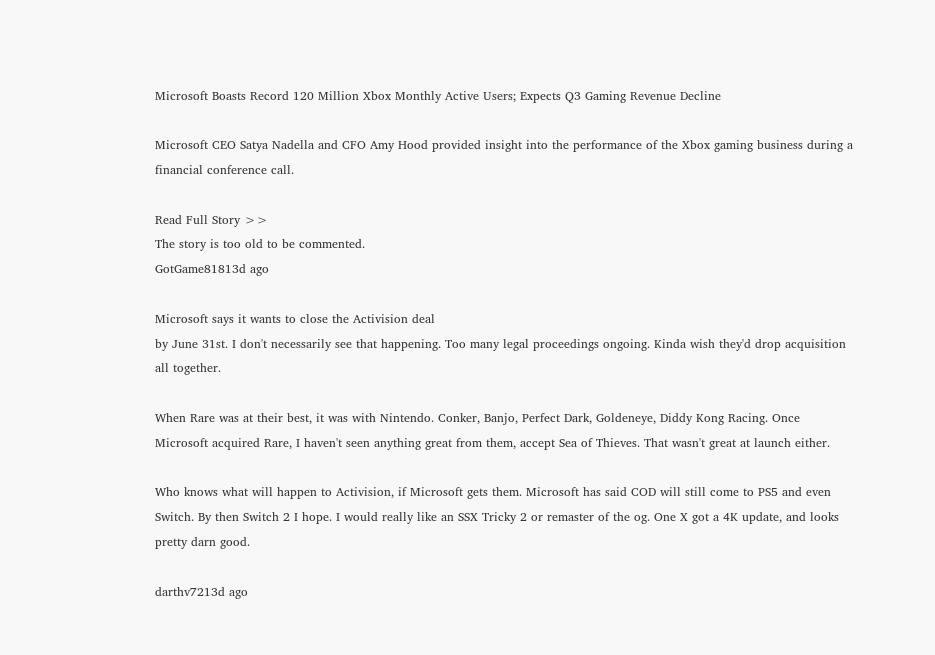Microsoft Boasts Record 120 Million Xbox Monthly Active Users; Expects Q3 Gaming Revenue Decline

Microsoft CEO Satya Nadella and CFO Amy Hood provided insight into the performance of the Xbox gaming business during a financial conference call.

Read Full Story >>
The story is too old to be commented.
GotGame81813d ago

Microsoft says it wants to close the Activision deal
by June 31st. I don't necessarily see that happening. Too many legal proceedings ongoing. Kinda wish they'd drop acquisition all together.

When Rare was at their best, it was with Nintendo. Conker, Banjo, Perfect Dark, Goldeneye, Diddy Kong Racing. Once Microsoft acquired Rare, I haven't seen anything great from them, accept Sea of Thieves. That wasn't great at launch either.

Who knows what will happen to Activision, if Microsoft gets them. Microsoft has said COD will still come to PS5 and even Switch. By then Switch 2 I hope. I would really like an SSX Tricky 2 or remaster of the og. One X got a 4K update, and looks pretty darn good.

darthv7213d ago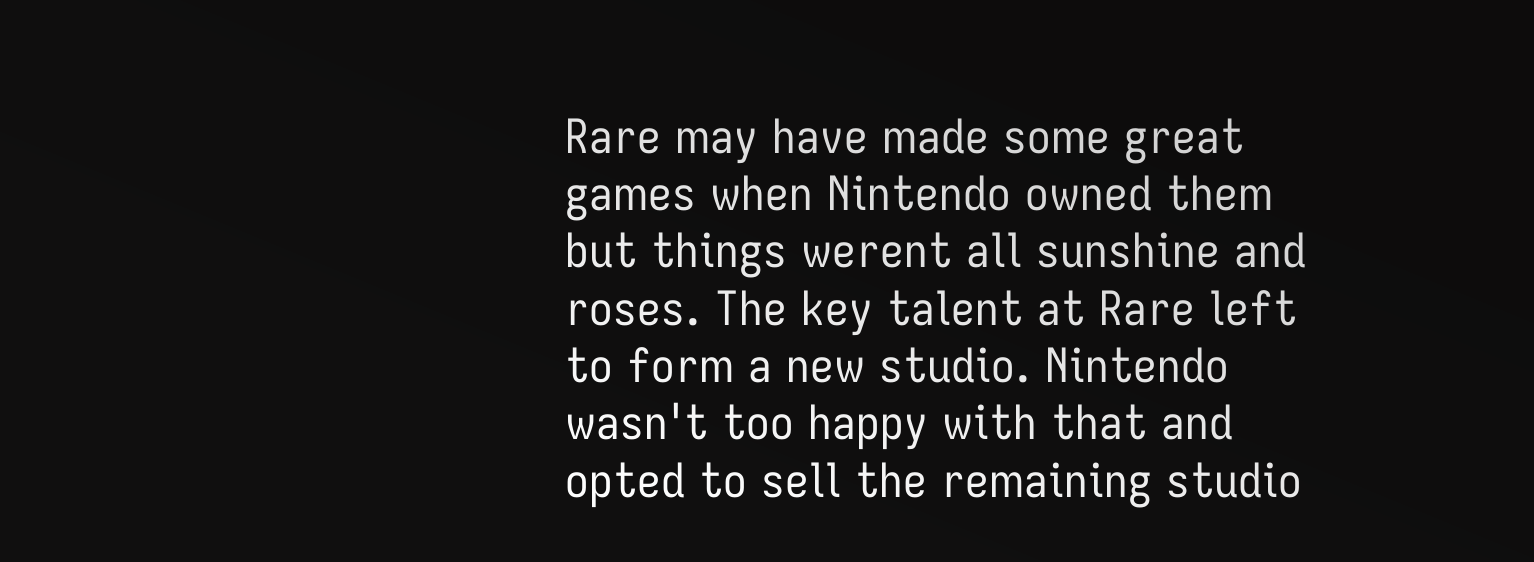Rare may have made some great games when Nintendo owned them but things werent all sunshine and roses. The key talent at Rare left to form a new studio. Nintendo wasn't too happy with that and opted to sell the remaining studio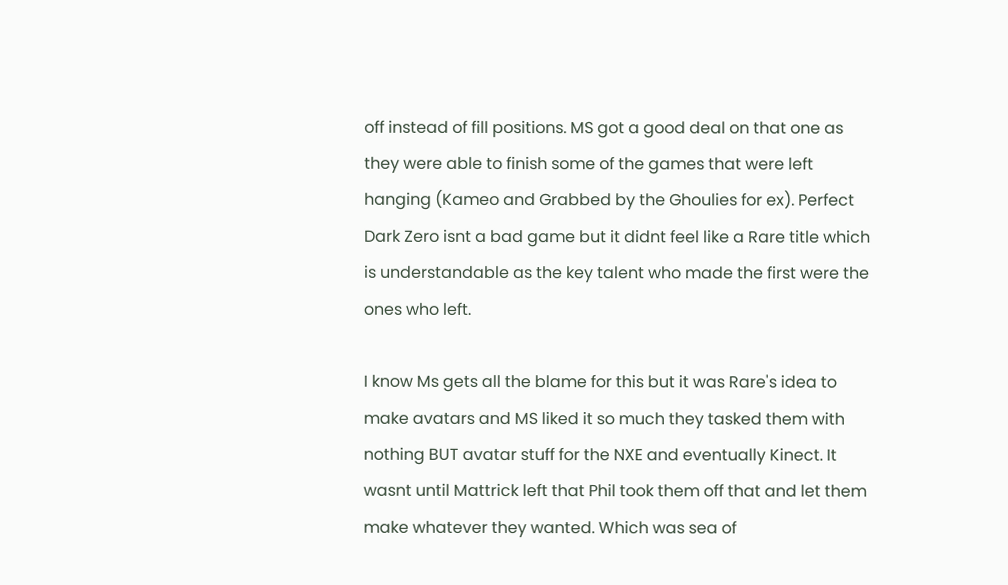off instead of fill positions. MS got a good deal on that one as they were able to finish some of the games that were left hanging (Kameo and Grabbed by the Ghoulies for ex). Perfect Dark Zero isnt a bad game but it didnt feel like a Rare title which is understandable as the key talent who made the first were the ones who left.

I know Ms gets all the blame for this but it was Rare's idea to make avatars and MS liked it so much they tasked them with nothing BUT avatar stuff for the NXE and eventually Kinect. It wasnt until Mattrick left that Phil took them off that and let them make whatever they wanted. Which was sea of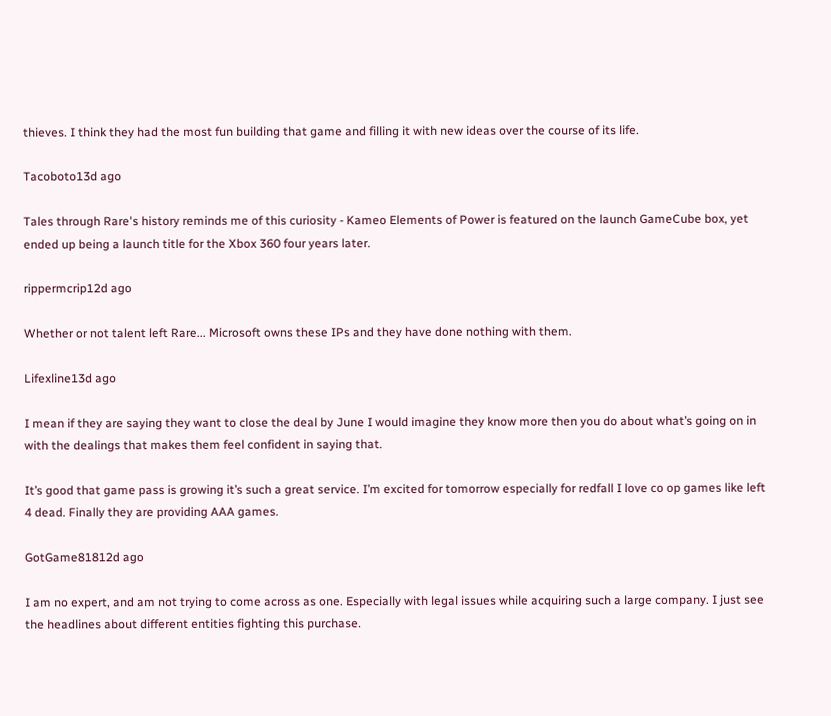thieves. I think they had the most fun building that game and filling it with new ideas over the course of its life.

Tacoboto13d ago

Tales through Rare's history reminds me of this curiosity - Kameo Elements of Power is featured on the launch GameCube box, yet ended up being a launch title for the Xbox 360 four years later.

rippermcrip12d ago

Whether or not talent left Rare... Microsoft owns these IPs and they have done nothing with them.

Lifexline13d ago

I mean if they are saying they want to close the deal by June I would imagine they know more then you do about what’s going on in with the dealings that makes them feel confident in saying that.

It’s good that game pass is growing it’s such a great service. I’m excited for tomorrow especially for redfall I love co op games like left 4 dead. Finally they are providing AAA games.

GotGame81812d ago

I am no expert, and am not trying to come across as one. Especially with legal issues while acquiring such a large company. I just see the headlines about different entities fighting this purchase.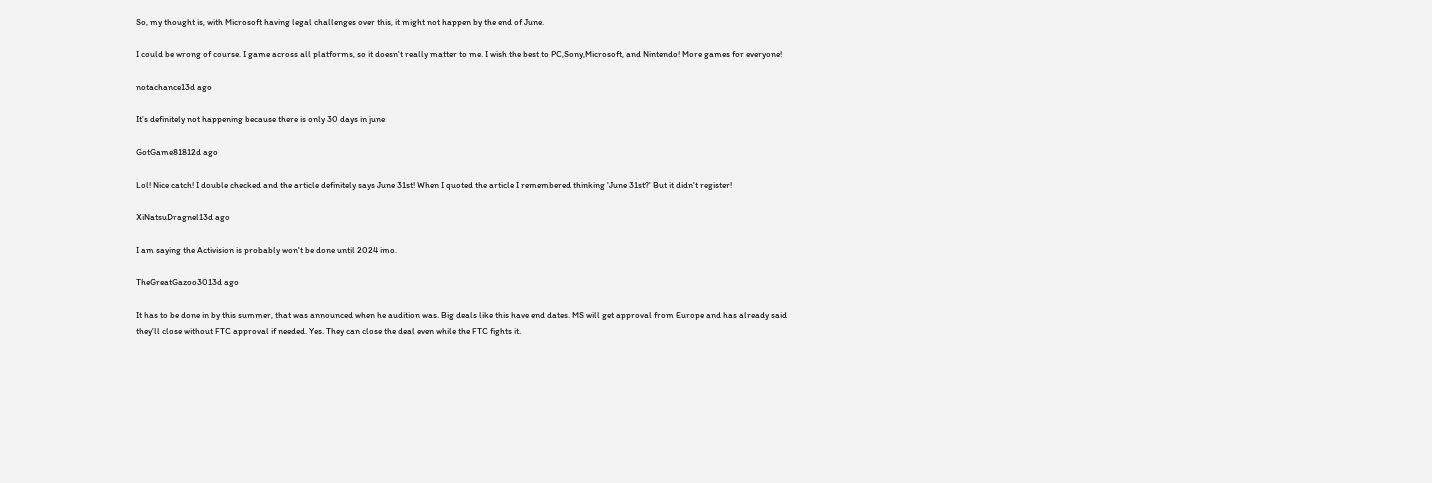So, my thought is, with Microsoft having legal challenges over this, it might not happen by the end of June.

I could be wrong of course. I game across all platforms, so it doesn't really matter to me. I wish the best to PC,Sony,Microsoft, and Nintendo! More games for everyone!

notachance13d ago

It’s definitely not happening because there is only 30 days in june

GotGame81812d ago

Lol! Nice catch! I double checked and the article definitely says June 31st! When I quoted the article I remembered thinking 'June 31st?' But it didn't register!

XiNatsuDragnel13d ago

I am saying the Activision is probably won't be done until 2024 imo.

TheGreatGazoo3013d ago

It has to be done in by this summer, that was announced when he audition was. Big deals like this have end dates. MS will get approval from Europe and has already said they'll close without FTC approval if needed. Yes. They can close the deal even while the FTC fights it.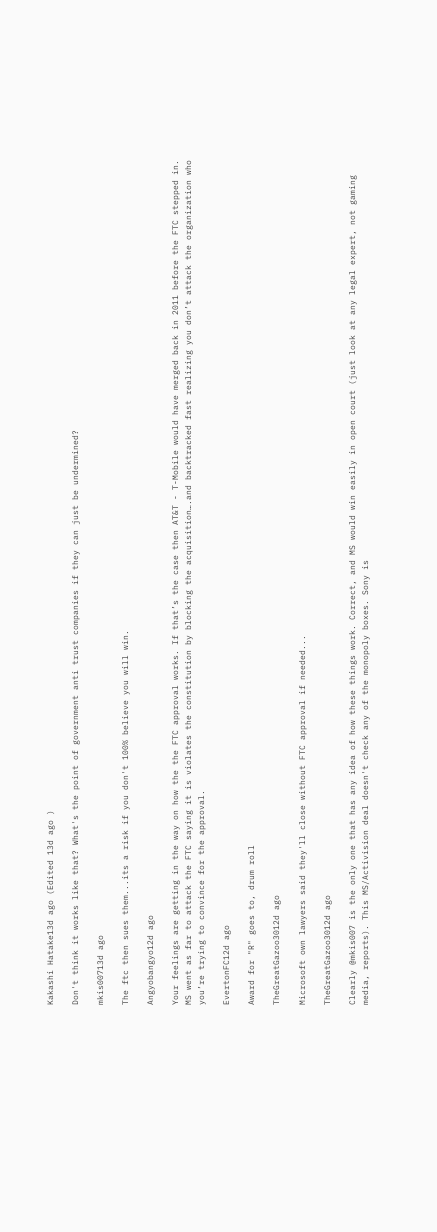Kakashi Hatake13d ago (Edited 13d ago )

Don't think it works like that? What's the point of government anti trust companies if they can just be undermined?

mkis00713d ago

The ftc then sues them...its a risk if you don't 100% believe you will win.

Angyobangyo12d ago

Your feelings are getting in the way on how the the FTC approval works. If that’s the case then AT&T - T-Mobile would have merged back in 2011 before the FTC stepped in. MS went as far to attack the FTC saying it is violates the constitution by blocking the acquisition….and backtracked fast realizing you don’t attack the organization who you’re trying to convince for the approval.

EvertonFC12d ago

Award for "R" goes to, drum roll

TheGreatGazoo3012d ago

Microsoft own lawyers said they'll close without FTC approval if needed...

TheGreatGazoo3012d ago

Clearly @mkis007 is the only one that has any idea of how these things work. Correct, and MS would win easily in open court (just look at any legal expert, not gaming media, reports). This MS/Activision deal doesn't check any of the monopoly boxes. Sony is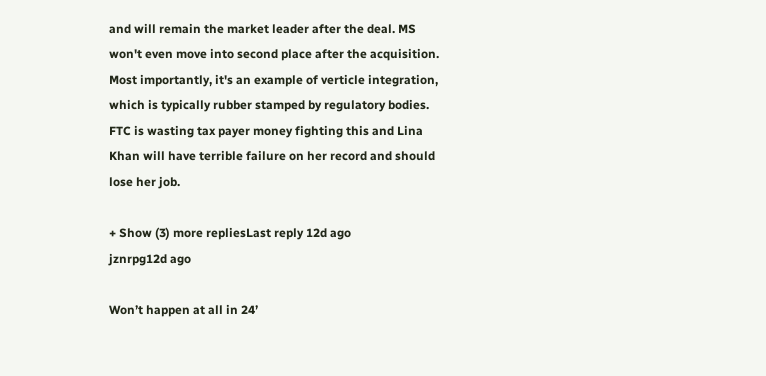and will remain the market leader after the deal. MS won't even move into second place after the acquisition. Most importantly, it's an example of verticle integration, which is typically rubber stamped by regulatory bodies. FTC is wasting tax payer money fighting this and Lina Khan will have terrible failure on her record and should lose her job.

+ Show (3) more repliesLast reply 12d ago
jznrpg12d ago

Won’t happen at all in 24’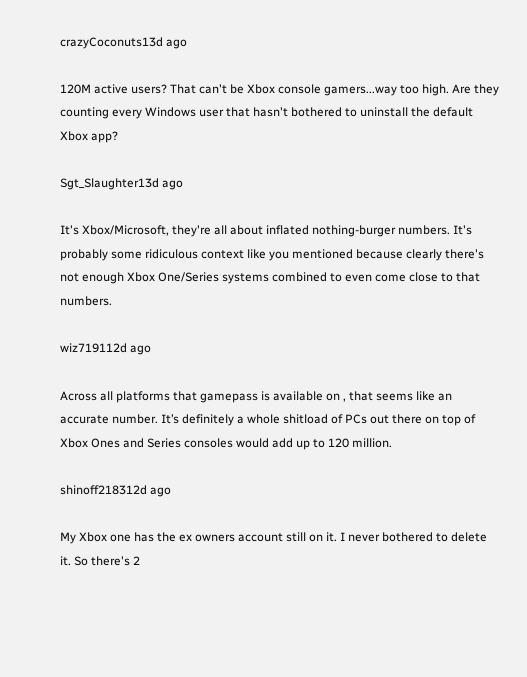crazyCoconuts13d ago

120M active users? That can't be Xbox console gamers...way too high. Are they counting every Windows user that hasn't bothered to uninstall the default Xbox app?

Sgt_Slaughter13d ago

It's Xbox/Microsoft, they're all about inflated nothing-burger numbers. It's probably some ridiculous context like you mentioned because clearly there's not enough Xbox One/Series systems combined to even come close to that numbers.

wiz719112d ago

Across all platforms that gamepass is available on , that seems like an accurate number. It’s definitely a whole shitload of PCs out there on top of Xbox Ones and Series consoles would add up to 120 million.

shinoff218312d ago

My Xbox one has the ex owners account still on it. I never bothered to delete it. So there's 2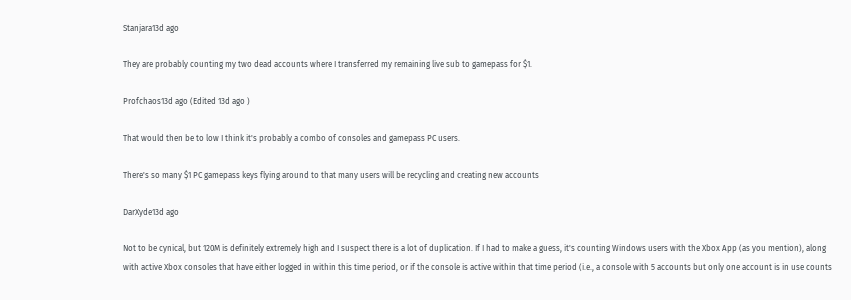Stanjara13d ago

They are probably counting my two dead accounts where I transferred my remaining live sub to gamepass for $1.

Profchaos13d ago (Edited 13d ago )

That would then be to low I think it's probably a combo of consoles and gamepass PC users.

There's so many $1 PC gamepass keys flying around to that many users will be recycling and creating new accounts

DarXyde13d ago

Not to be cynical, but 120M is definitely extremely high and I suspect there is a lot of duplication. If I had to make a guess, it's counting Windows users with the Xbox App (as you mention), along with active Xbox consoles that have either logged in within this time period, or if the console is active within that time period (i.e., a console with 5 accounts but only one account is in use counts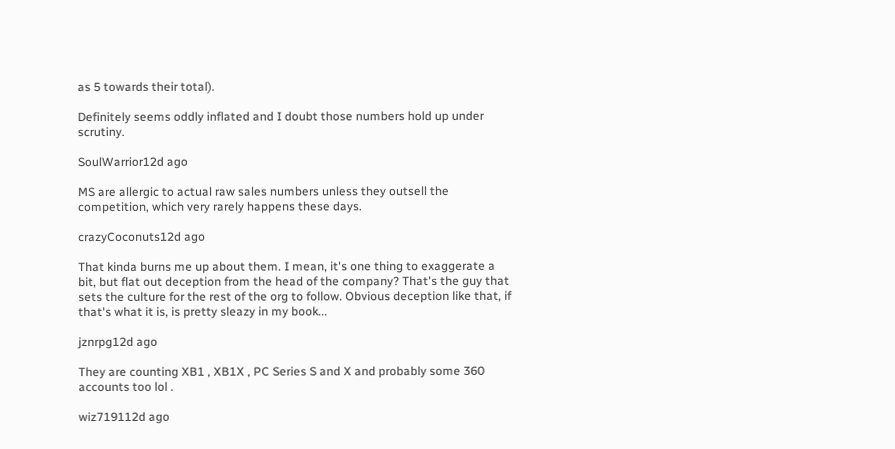as 5 towards their total).

Definitely seems oddly inflated and I doubt those numbers hold up under scrutiny.

SoulWarrior12d ago

MS are allergic to actual raw sales numbers unless they outsell the competition, which very rarely happens these days.

crazyCoconuts12d ago

That kinda burns me up about them. I mean, it's one thing to exaggerate a bit, but flat out deception from the head of the company? That's the guy that sets the culture for the rest of the org to follow. Obvious deception like that, if that's what it is, is pretty sleazy in my book...

jznrpg12d ago

They are counting XB1 , XB1X , PC Series S and X and probably some 360 accounts too lol .

wiz719112d ago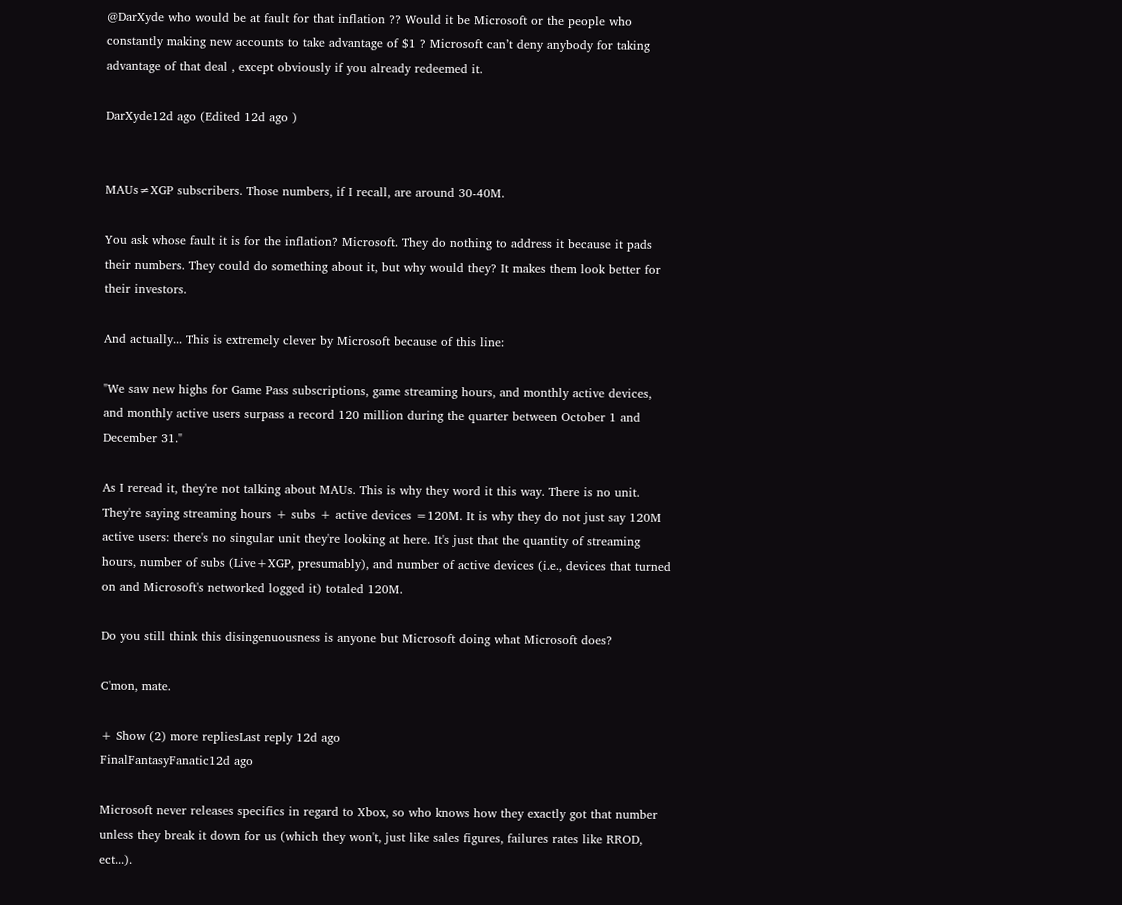@DarXyde who would be at fault for that inflation ?? Would it be Microsoft or the people who constantly making new accounts to take advantage of $1 ? Microsoft can’t deny anybody for taking advantage of that deal , except obviously if you already redeemed it.

DarXyde12d ago (Edited 12d ago )


MAUs≠XGP subscribers. Those numbers, if I recall, are around 30-40M.

You ask whose fault it is for the inflation? Microsoft. They do nothing to address it because it pads their numbers. They could do something about it, but why would they? It makes them look better for their investors.

And actually... This is extremely clever by Microsoft because of this line:

"We saw new highs for Game Pass subscriptions, game streaming hours, and monthly active devices, and monthly active users surpass a record 120 million during the quarter between October 1 and December 31."

As I reread it, they're not talking about MAUs. This is why they word it this way. There is no unit. They're saying streaming hours + subs + active devices =120M. It is why they do not just say 120M active users: there's no singular unit they're looking at here. It's just that the quantity of streaming hours, number of subs (Live+XGP, presumably), and number of active devices (i.e., devices that turned on and Microsoft's networked logged it) totaled 120M.

Do you still think this disingenuousness is anyone but Microsoft doing what Microsoft does?

C'mon, mate.

+ Show (2) more repliesLast reply 12d ago
FinalFantasyFanatic12d ago

Microsoft never releases specifics in regard to Xbox, so who knows how they exactly got that number unless they break it down for us (which they won't, just like sales figures, failures rates like RROD, ect...).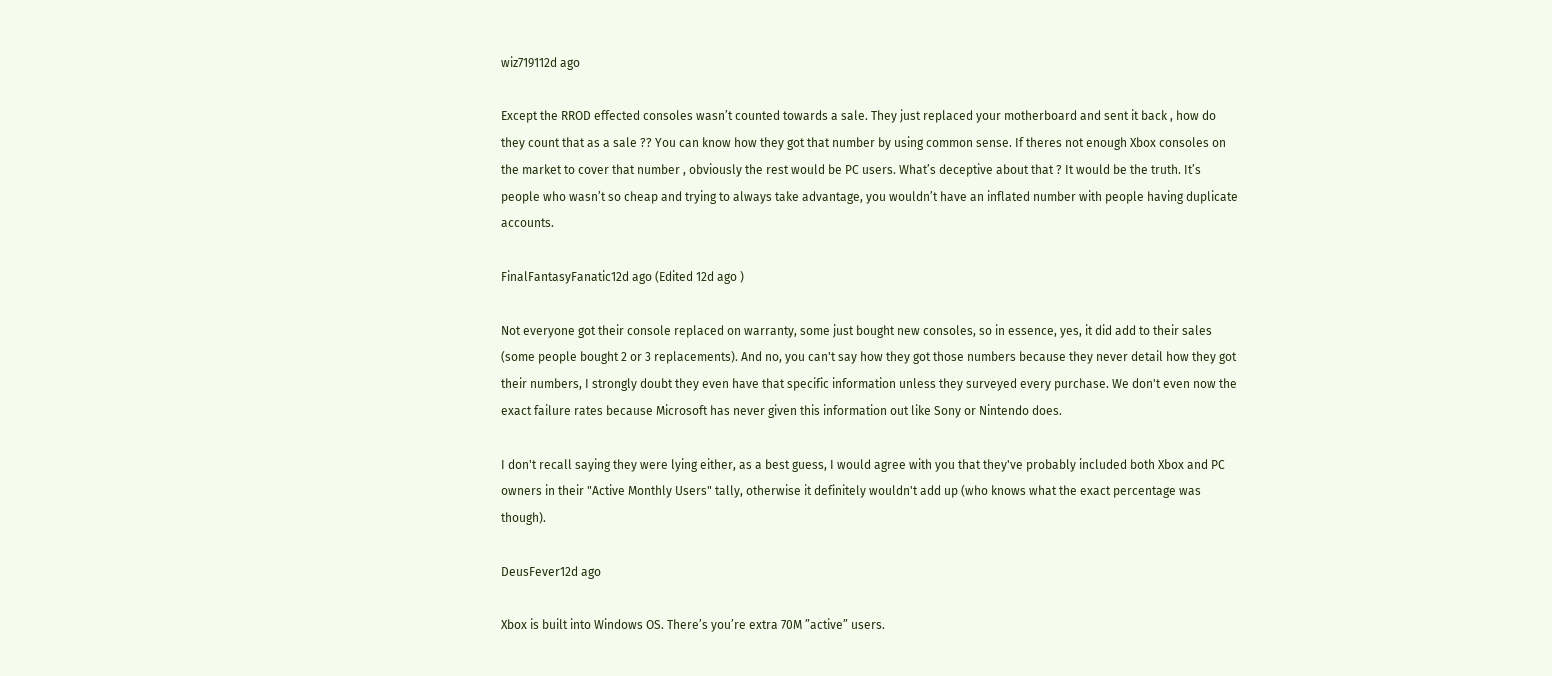wiz719112d ago

Except the RROD effected consoles wasn’t counted towards a sale. They just replaced your motherboard and sent it back , how do they count that as a sale ?? You can know how they got that number by using common sense. If theres not enough Xbox consoles on the market to cover that number , obviously the rest would be PC users. What’s deceptive about that ? It would be the truth. It’s people who wasn’t so cheap and trying to always take advantage, you wouldn’t have an inflated number with people having duplicate accounts.

FinalFantasyFanatic12d ago (Edited 12d ago )

Not everyone got their console replaced on warranty, some just bought new consoles, so in essence, yes, it did add to their sales (some people bought 2 or 3 replacements). And no, you can't say how they got those numbers because they never detail how they got their numbers, I strongly doubt they even have that specific information unless they surveyed every purchase. We don't even now the exact failure rates because Microsoft has never given this information out like Sony or Nintendo does.

I don't recall saying they were lying either, as a best guess, I would agree with you that they've probably included both Xbox and PC owners in their "Active Monthly Users" tally, otherwise it definitely wouldn't add up (who knows what the exact percentage was though).

DeusFever12d ago

Xbox is built into Windows OS. There’s you’re extra 70M ”active” users.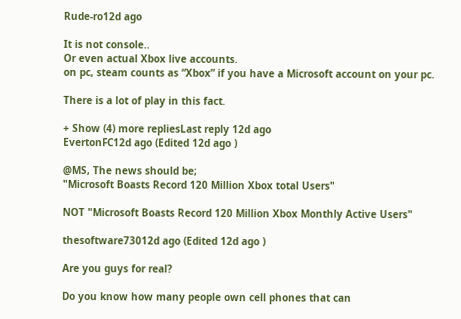Rude-ro12d ago

It is not console..
Or even actual Xbox live accounts.
on pc, steam counts as “Xbox” if you have a Microsoft account on your pc.

There is a lot of play in this fact.

+ Show (4) more repliesLast reply 12d ago
EvertonFC12d ago (Edited 12d ago )

@MS, The news should be;
"Microsoft Boasts Record 120 Million Xbox total Users"

NOT "Microsoft Boasts Record 120 Million Xbox Monthly Active Users"

thesoftware73012d ago (Edited 12d ago )

Are you guys for real?

Do you know how many people own cell phones that can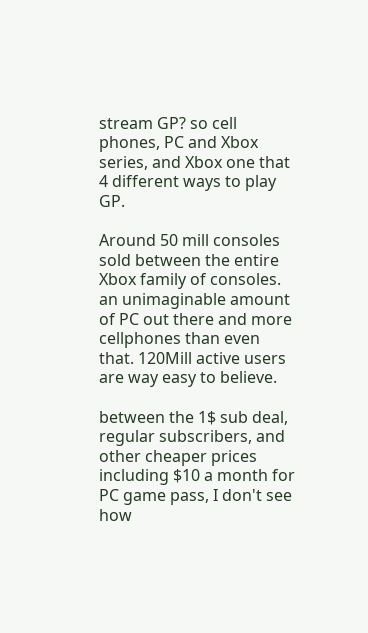stream GP? so cell phones, PC and Xbox series, and Xbox one that 4 different ways to play GP.

Around 50 mill consoles sold between the entire Xbox family of consoles.
an unimaginable amount of PC out there and more cellphones than even that. 120Mill active users are way easy to believe.

between the 1$ sub deal, regular subscribers, and other cheaper prices including $10 a month for PC game pass, I don't see how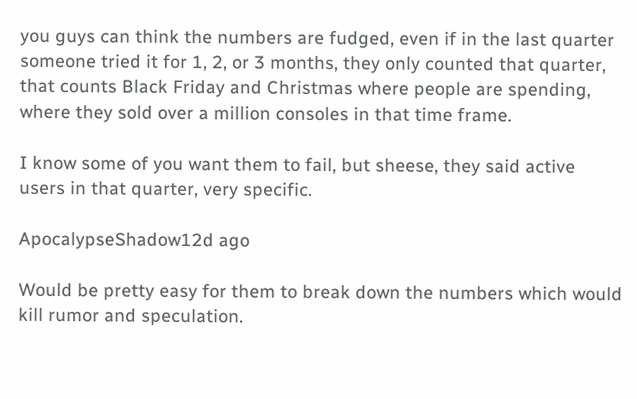you guys can think the numbers are fudged, even if in the last quarter someone tried it for 1, 2, or 3 months, they only counted that quarter, that counts Black Friday and Christmas where people are spending, where they sold over a million consoles in that time frame.

I know some of you want them to fail, but sheese, they said active users in that quarter, very specific.

ApocalypseShadow12d ago

Would be pretty easy for them to break down the numbers which would kill rumor and speculation.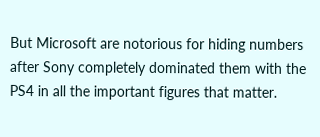But Microsoft are notorious for hiding numbers after Sony completely dominated them with the PS4 in all the important figures that matter.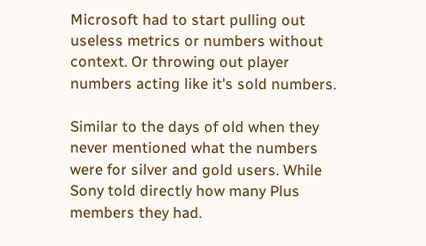Microsoft had to start pulling out useless metrics or numbers without context. Or throwing out player numbers acting like it's sold numbers.

Similar to the days of old when they never mentioned what the numbers were for silver and gold users. While Sony told directly how many Plus members they had.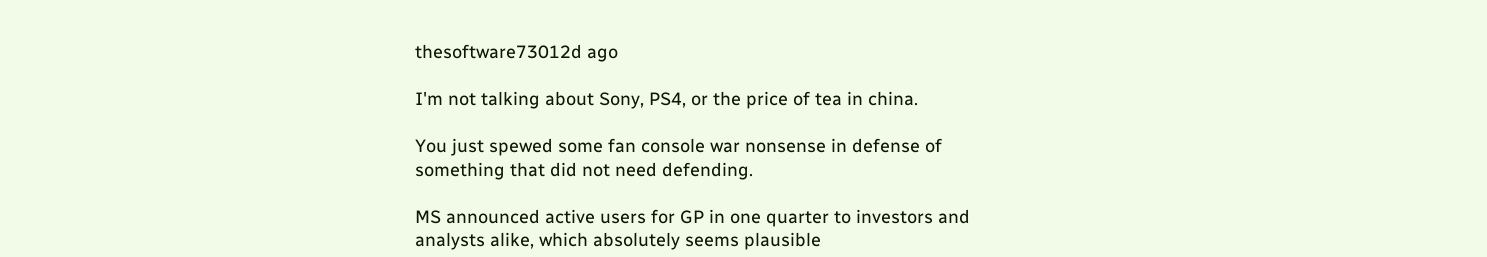thesoftware73012d ago

I'm not talking about Sony, PS4, or the price of tea in china.

You just spewed some fan console war nonsense in defense of something that did not need defending.

MS announced active users for GP in one quarter to investors and analysts alike, which absolutely seems plausible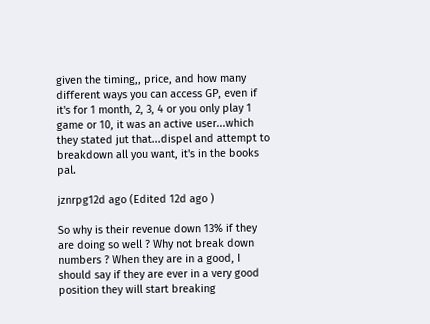given the timing,, price, and how many different ways you can access GP, even if it's for 1 month, 2, 3, 4 or you only play 1 game or 10, it was an active user...which they stated jut that...dispel and attempt to breakdown all you want, it's in the books pal.

jznrpg12d ago (Edited 12d ago )

So why is their revenue down 13% if they are doing so well ? Why not break down numbers ? When they are in a good, I should say if they are ever in a very good position they will start breaking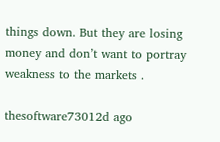things down. But they are losing money and don’t want to portray weakness to the markets .

thesoftware73012d ago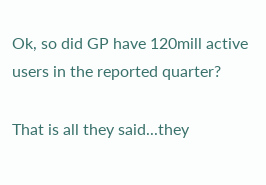Ok, so did GP have 120mill active users in the reported quarter?

That is all they said...they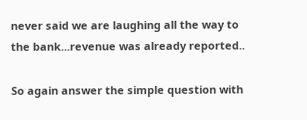never said we are laughing all the way to the bank...revenue was already reported..

So again answer the simple question with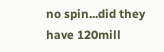no spin...did they have 120mill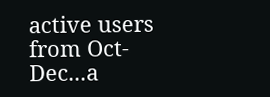active users from Oct-Dec...a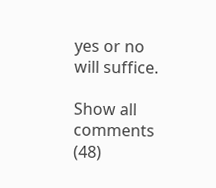yes or no will suffice.

Show all comments (48)